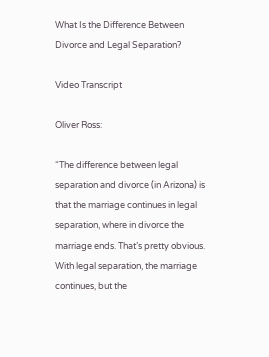What Is the Difference Between Divorce and Legal Separation?

Video Transcript

Oliver Ross:

“The difference between legal separation and divorce (in Arizona) is that the marriage continues in legal separation, where in divorce the marriage ends. That’s pretty obvious. With legal separation, the marriage continues, but the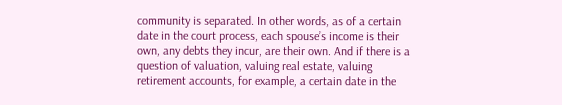community is separated. In other words, as of a certain date in the court process, each spouse’s income is their own, any debts they incur, are their own. And if there is a question of valuation, valuing real estate, valuing retirement accounts, for example, a certain date in the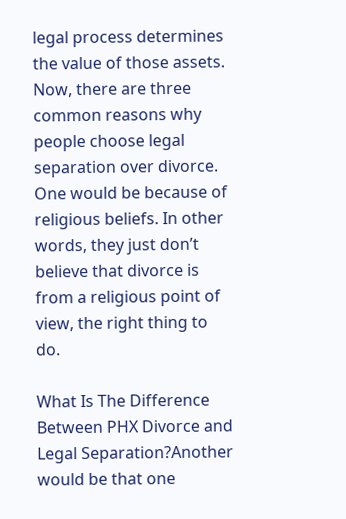legal process determines the value of those assets. Now, there are three common reasons why people choose legal separation over divorce. One would be because of religious beliefs. In other words, they just don’t believe that divorce is from a religious point of view, the right thing to do.

What Is The Difference Between PHX Divorce and Legal Separation?Another would be that one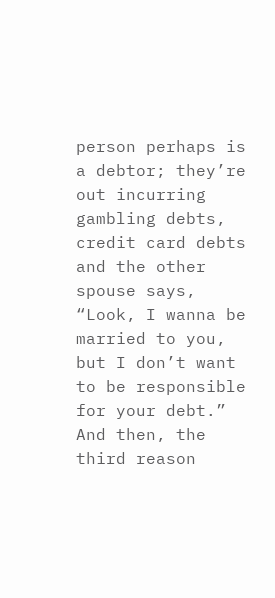person perhaps is a debtor; they’re out incurring gambling debts, credit card debts and the other spouse says, “Look, I wanna be married to you, but I don’t want to be responsible for your debt.” And then, the third reason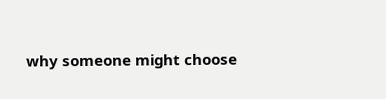why someone might choose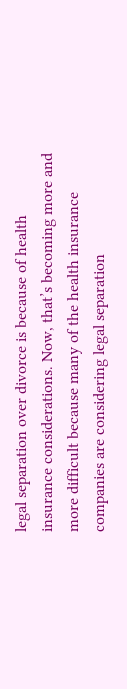legal separation over divorce is because of health insurance considerations. Now, that’s becoming more and more difficult because many of the health insurance companies are considering legal separation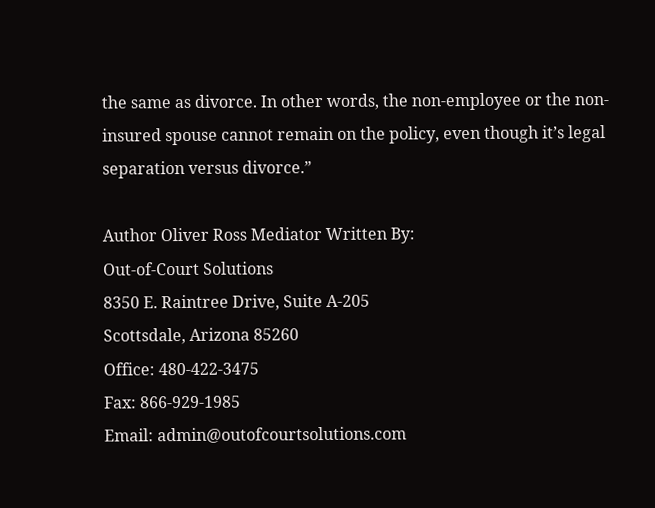the same as divorce. In other words, the non-employee or the non-insured spouse cannot remain on the policy, even though it’s legal separation versus divorce.”

Author Oliver Ross Mediator Written By:
Out-of-Court Solutions
8350 E. Raintree Drive, Suite A-205
Scottsdale, Arizona 85260
Office: 480-422-3475
Fax: 866-929-1985
Email: admin@outofcourtsolutions.com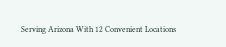Serving Arizona With 12 Convenient Locations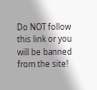Do NOT follow this link or you will be banned from the site!